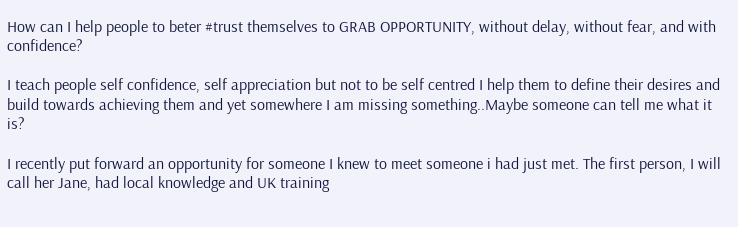How can I help people to beter #trust themselves to GRAB OPPORTUNITY, without delay, without fear, and with confidence?

I teach people self confidence, self appreciation but not to be self centred I help them to define their desires and build towards achieving them and yet somewhere I am missing something..Maybe someone can tell me what it is?

I recently put forward an opportunity for someone I knew to meet someone i had just met. The first person, I will call her Jane, had local knowledge and UK training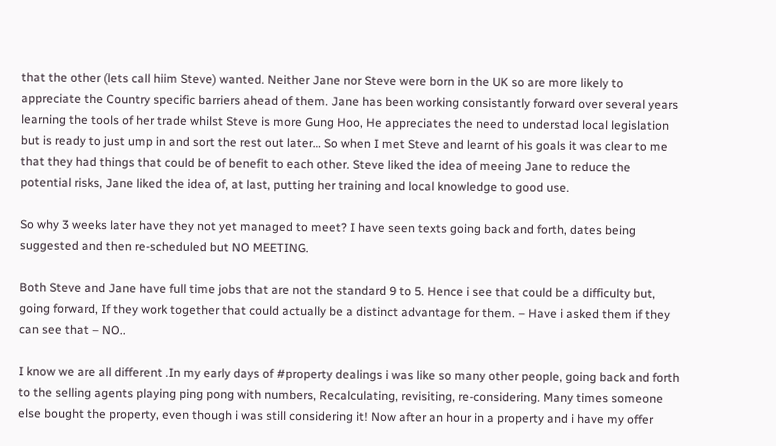that the other (lets call hiim Steve) wanted. Neither Jane nor Steve were born in the UK so are more likely to appreciate the Country specific barriers ahead of them. Jane has been working consistantly forward over several years learning the tools of her trade whilst Steve is more Gung Hoo, He appreciates the need to understad local legislation but is ready to just ump in and sort the rest out later… So when I met Steve and learnt of his goals it was clear to me that they had things that could be of benefit to each other. Steve liked the idea of meeing Jane to reduce the potential risks, Jane liked the idea of, at last, putting her training and local knowledge to good use.

So why 3 weeks later have they not yet managed to meet? I have seen texts going back and forth, dates being suggested and then re-scheduled but NO MEETING.

Both Steve and Jane have full time jobs that are not the standard 9 to 5. Hence i see that could be a difficulty but, going forward, If they work together that could actually be a distinct advantage for them. – Have i asked them if they can see that – NO..

I know we are all different .In my early days of #property dealings i was like so many other people, going back and forth to the selling agents playing ping pong with numbers, Recalculating, revisiting, re-considering. Many times someone else bought the property, even though i was still considering it! Now after an hour in a property and i have my offer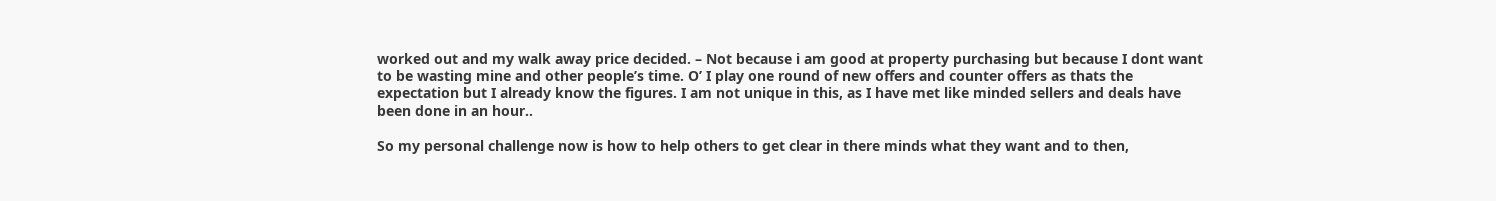worked out and my walk away price decided. – Not because i am good at property purchasing but because I dont want to be wasting mine and other people’s time. O’ I play one round of new offers and counter offers as thats the expectation but I already know the figures. I am not unique in this, as I have met like minded sellers and deals have been done in an hour..

So my personal challenge now is how to help others to get clear in there minds what they want and to then,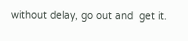without delay, go out and  get it.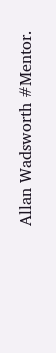Allan Wadsworth #Mentor.